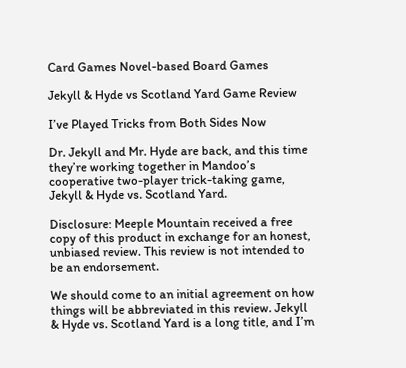Card Games Novel-based Board Games

Jekyll & Hyde vs Scotland Yard Game Review

I’ve Played Tricks from Both Sides Now

Dr. Jekyll and Mr. Hyde are back, and this time they’re working together in Mandoo’s cooperative two-player trick-taking game, Jekyll & Hyde vs. Scotland Yard.

Disclosure: Meeple Mountain received a free copy of this product in exchange for an honest, unbiased review. This review is not intended to be an endorsement.

We should come to an initial agreement on how things will be abbreviated in this review. Jekyll & Hyde vs. Scotland Yard is a long title, and I’m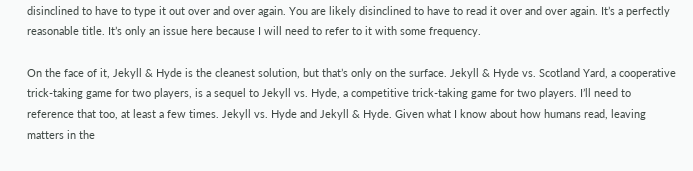disinclined to have to type it out over and over again. You are likely disinclined to have to read it over and over again. It’s a perfectly reasonable title. It’s only an issue here because I will need to refer to it with some frequency.

On the face of it, Jekyll & Hyde is the cleanest solution, but that’s only on the surface. Jekyll & Hyde vs. Scotland Yard, a cooperative trick-taking game for two players, is a sequel to Jekyll vs. Hyde, a competitive trick-taking game for two players. I’ll need to reference that too, at least a few times. Jekyll vs. Hyde and Jekyll & Hyde. Given what I know about how humans read, leaving matters in the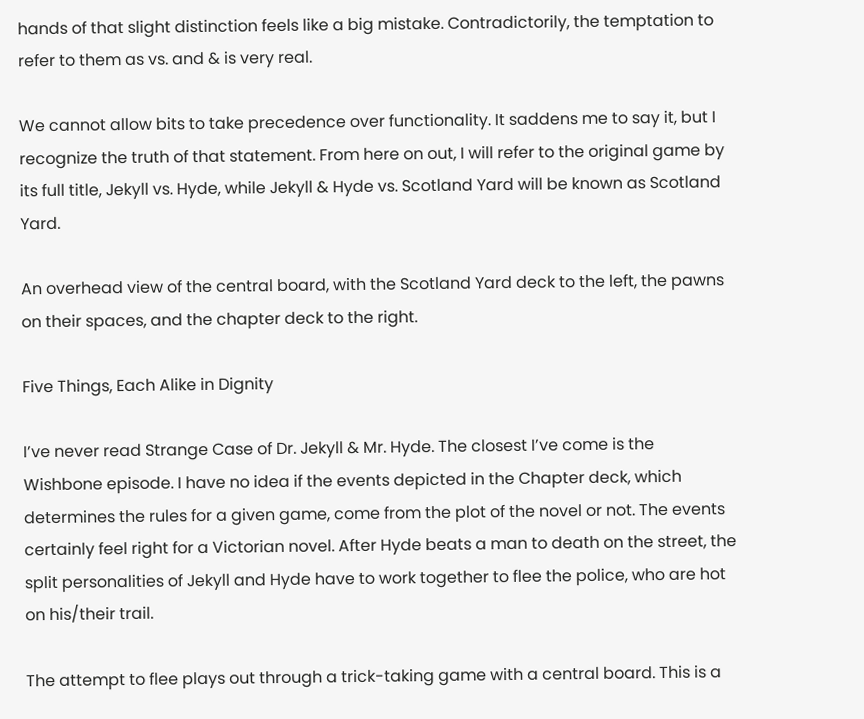hands of that slight distinction feels like a big mistake. Contradictorily, the temptation to refer to them as vs. and & is very real.

We cannot allow bits to take precedence over functionality. It saddens me to say it, but I recognize the truth of that statement. From here on out, I will refer to the original game by its full title, Jekyll vs. Hyde, while Jekyll & Hyde vs. Scotland Yard will be known as Scotland Yard.

An overhead view of the central board, with the Scotland Yard deck to the left, the pawns on their spaces, and the chapter deck to the right.

Five Things, Each Alike in Dignity

I’ve never read Strange Case of Dr. Jekyll & Mr. Hyde. The closest I’ve come is the Wishbone episode. I have no idea if the events depicted in the Chapter deck, which determines the rules for a given game, come from the plot of the novel or not. The events certainly feel right for a Victorian novel. After Hyde beats a man to death on the street, the split personalities of Jekyll and Hyde have to work together to flee the police, who are hot on his/their trail.

The attempt to flee plays out through a trick-taking game with a central board. This is a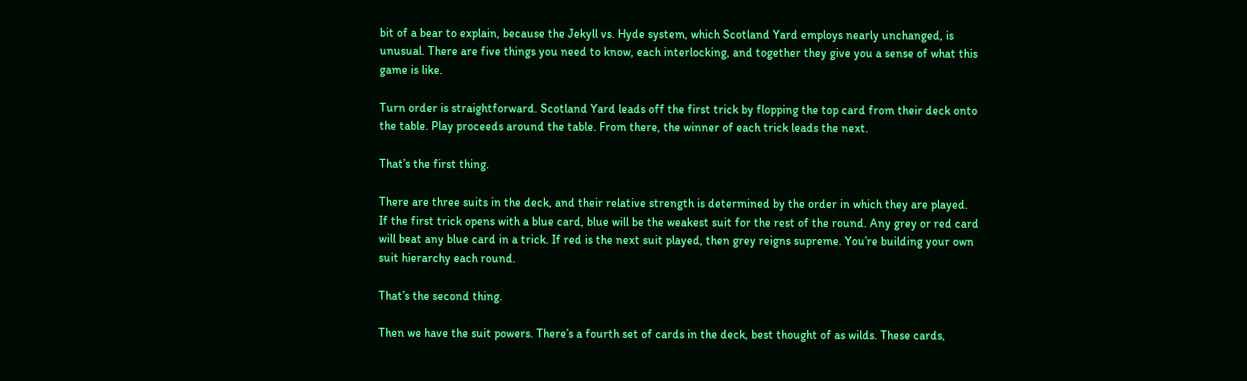bit of a bear to explain, because the Jekyll vs. Hyde system, which Scotland Yard employs nearly unchanged, is unusual. There are five things you need to know, each interlocking, and together they give you a sense of what this game is like.

Turn order is straightforward. Scotland Yard leads off the first trick by flopping the top card from their deck onto the table. Play proceeds around the table. From there, the winner of each trick leads the next.

That’s the first thing.

There are three suits in the deck, and their relative strength is determined by the order in which they are played. If the first trick opens with a blue card, blue will be the weakest suit for the rest of the round. Any grey or red card will beat any blue card in a trick. If red is the next suit played, then grey reigns supreme. You’re building your own suit hierarchy each round.

That’s the second thing.

Then we have the suit powers. There’s a fourth set of cards in the deck, best thought of as wilds. These cards,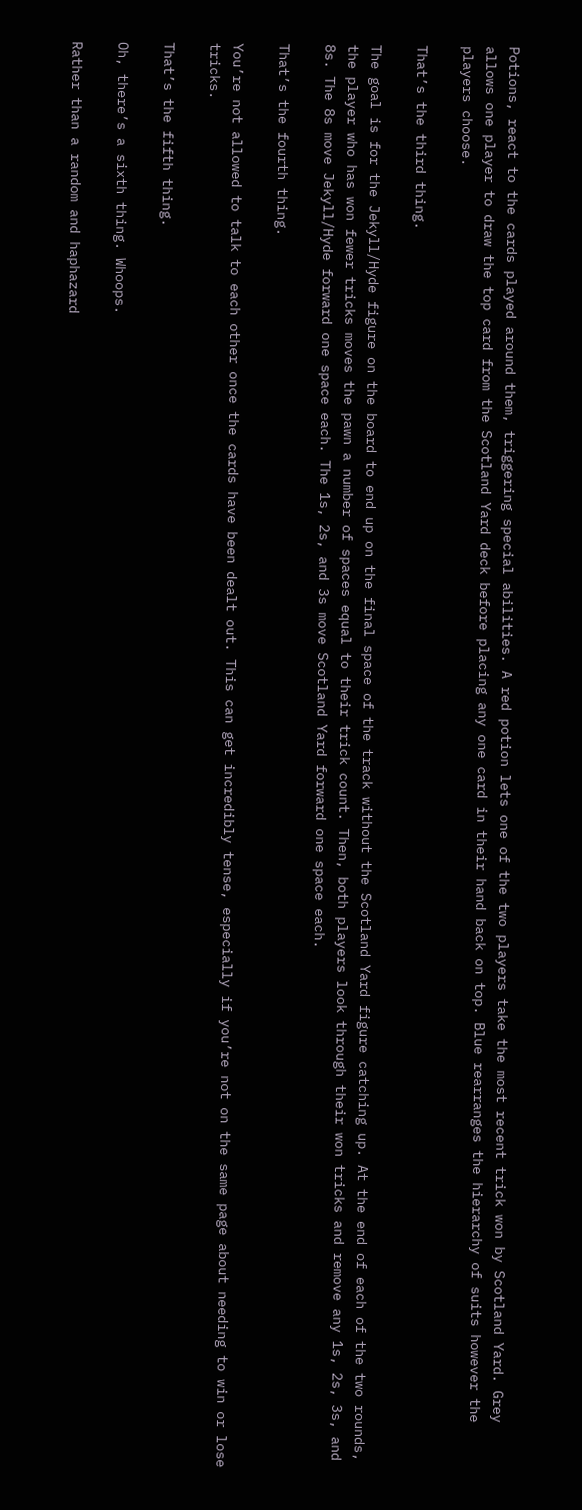Potions, react to the cards played around them, triggering special abilities. A red potion lets one of the two players take the most recent trick won by Scotland Yard. Grey allows one player to draw the top card from the Scotland Yard deck before placing any one card in their hand back on top. Blue rearranges the hierarchy of suits however the players choose.

That’s the third thing.

The goal is for the Jekyll/Hyde figure on the board to end up on the final space of the track without the Scotland Yard figure catching up. At the end of each of the two rounds, the player who has won fewer tricks moves the pawn a number of spaces equal to their trick count. Then, both players look through their won tricks and remove any 1s, 2s, 3s, and 8s. The 8s move Jekyll/Hyde forward one space each. The 1s, 2s, and 3s move Scotland Yard forward one space each.

That’s the fourth thing.

You’re not allowed to talk to each other once the cards have been dealt out. This can get incredibly tense, especially if you’re not on the same page about needing to win or lose tricks.

That’s the fifth thing.

Oh, there’s a sixth thing. Whoops.

Rather than a random and haphazard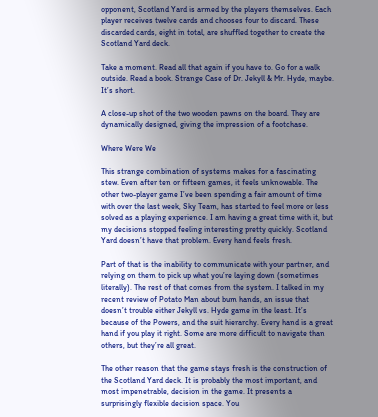opponent, Scotland Yard is armed by the players themselves. Each player receives twelve cards and chooses four to discard. These discarded cards, eight in total, are shuffled together to create the Scotland Yard deck.

Take a moment. Read all that again if you have to. Go for a walk outside. Read a book. Strange Case of Dr. Jekyll & Mr. Hyde, maybe. It’s short.

A close-up shot of the two wooden pawns on the board. They are dynamically designed, giving the impression of a footchase.

Where Were We

This strange combination of systems makes for a fascinating stew. Even after ten or fifteen games, it feels unknowable. The other two-player game I’ve been spending a fair amount of time with over the last week, Sky Team, has started to feel more or less solved as a playing experience. I am having a great time with it, but my decisions stopped feeling interesting pretty quickly. Scotland Yard doesn’t have that problem. Every hand feels fresh.

Part of that is the inability to communicate with your partner, and relying on them to pick up what you’re laying down (sometimes literally). The rest of that comes from the system. I talked in my recent review of Potato Man about bum hands, an issue that doesn’t trouble either Jekyll vs. Hyde game in the least. It’s because of the Powers, and the suit hierarchy. Every hand is a great hand if you play it right. Some are more difficult to navigate than others, but they’re all great.

The other reason that the game stays fresh is the construction of the Scotland Yard deck. It is probably the most important, and most impenetrable, decision in the game. It presents a surprisingly flexible decision space. You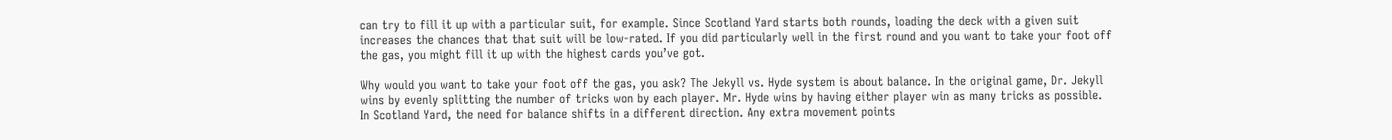can try to fill it up with a particular suit, for example. Since Scotland Yard starts both rounds, loading the deck with a given suit increases the chances that that suit will be low-rated. If you did particularly well in the first round and you want to take your foot off the gas, you might fill it up with the highest cards you’ve got.

Why would you want to take your foot off the gas, you ask? The Jekyll vs. Hyde system is about balance. In the original game, Dr. Jekyll wins by evenly splitting the number of tricks won by each player. Mr. Hyde wins by having either player win as many tricks as possible. In Scotland Yard, the need for balance shifts in a different direction. Any extra movement points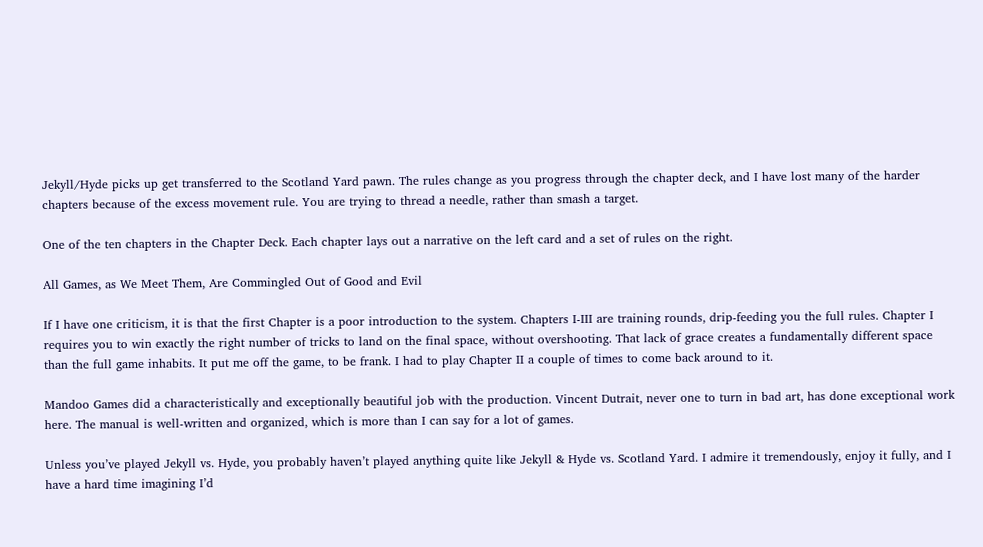Jekyll/Hyde picks up get transferred to the Scotland Yard pawn. The rules change as you progress through the chapter deck, and I have lost many of the harder chapters because of the excess movement rule. You are trying to thread a needle, rather than smash a target.

One of the ten chapters in the Chapter Deck. Each chapter lays out a narrative on the left card and a set of rules on the right.

All Games, as We Meet Them, Are Commingled Out of Good and Evil

If I have one criticism, it is that the first Chapter is a poor introduction to the system. Chapters I-III are training rounds, drip-feeding you the full rules. Chapter I requires you to win exactly the right number of tricks to land on the final space, without overshooting. That lack of grace creates a fundamentally different space than the full game inhabits. It put me off the game, to be frank. I had to play Chapter II a couple of times to come back around to it.

Mandoo Games did a characteristically and exceptionally beautiful job with the production. Vincent Dutrait, never one to turn in bad art, has done exceptional work here. The manual is well-written and organized, which is more than I can say for a lot of games.

Unless you’ve played Jekyll vs. Hyde, you probably haven’t played anything quite like Jekyll & Hyde vs. Scotland Yard. I admire it tremendously, enjoy it fully, and I have a hard time imagining I’d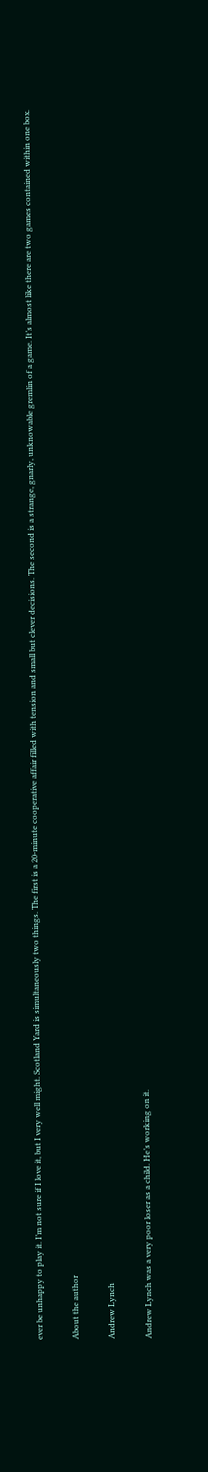ever be unhappy to play it. I’m not sure if I love it, but I very well might. Scotland Yard is simultaneously two things. The first is a 20-minute cooperative affair filled with tension and small but clever decisions. The second is a strange, gnarly, unknowable gremlin of a game. It’s almost like there are two games contained within one box.

About the author

Andrew Lynch

Andrew Lynch was a very poor loser as a child. He’s working on it.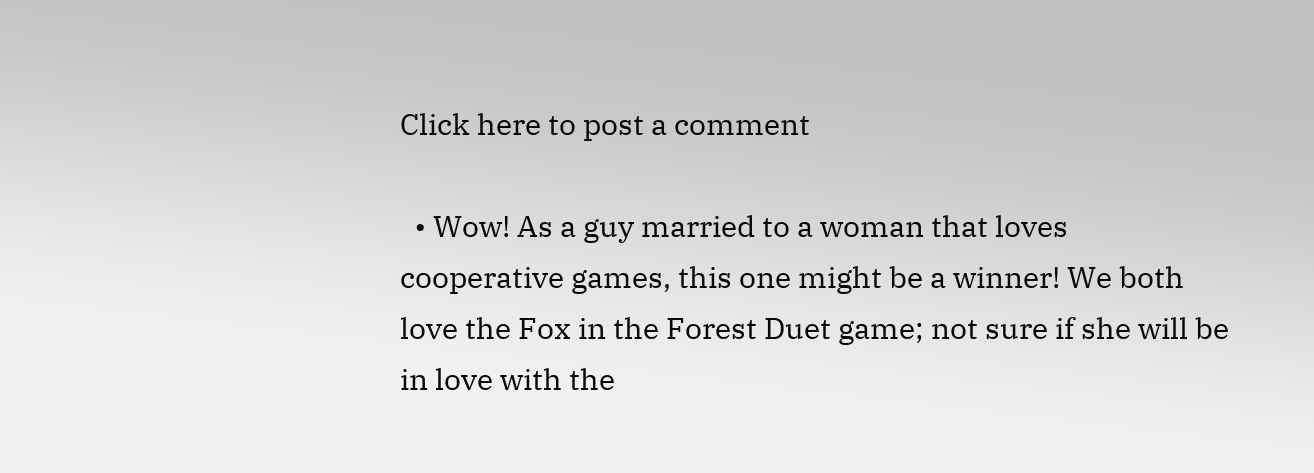Click here to post a comment

  • Wow! As a guy married to a woman that loves cooperative games, this one might be a winner! We both love the Fox in the Forest Duet game; not sure if she will be in love with the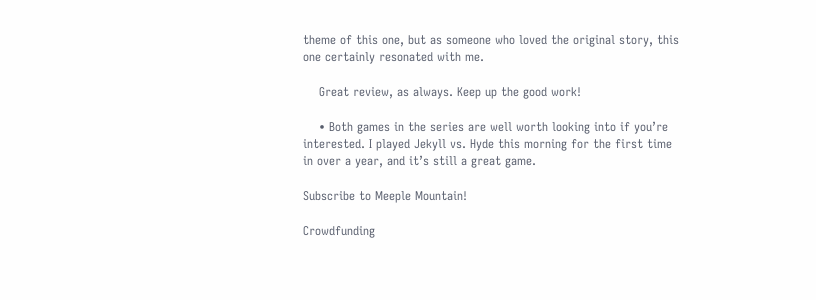theme of this one, but as someone who loved the original story, this one certainly resonated with me.

    Great review, as always. Keep up the good work!

    • Both games in the series are well worth looking into if you’re interested. I played Jekyll vs. Hyde this morning for the first time in over a year, and it’s still a great game.

Subscribe to Meeple Mountain!

Crowdfunding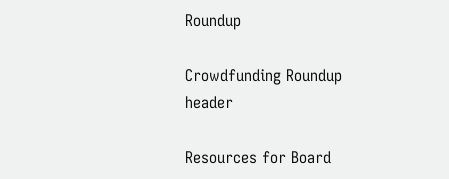Roundup

Crowdfunding Roundup header

Resources for Board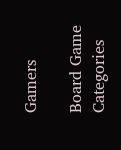Gamers

Board Game Categories